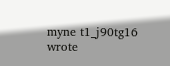myne t1_j90tg16 wrote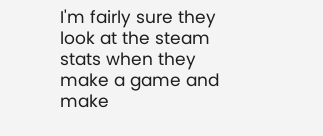I'm fairly sure they look at the steam stats when they make a game and make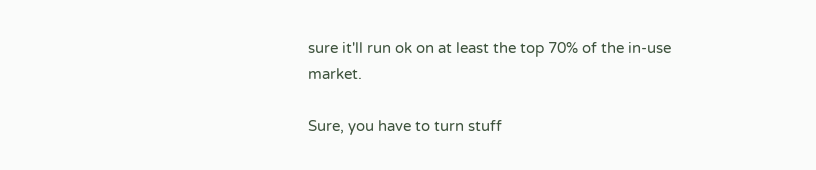sure it'll run ok on at least the top 70% of the in-use market.

Sure, you have to turn stuff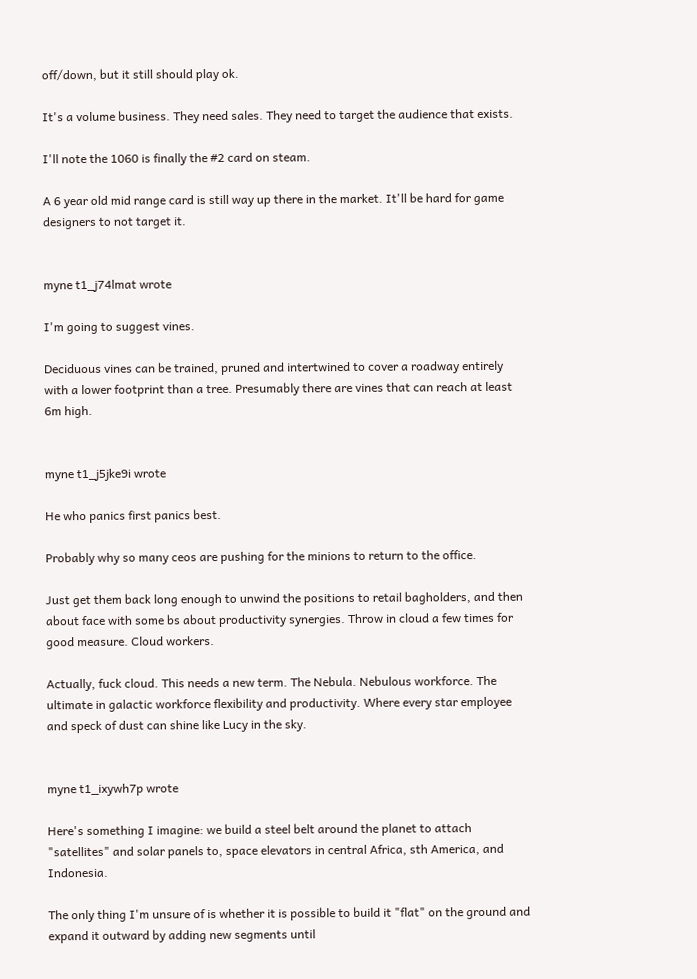off/down, but it still should play ok.

It's a volume business. They need sales. They need to target the audience that exists.

I'll note the 1060 is finally the #2 card on steam.

A 6 year old mid range card is still way up there in the market. It'll be hard for game designers to not target it.


myne t1_j74lmat wrote

I'm going to suggest vines.

Deciduous vines can be trained, pruned and intertwined to cover a roadway entirely with a lower footprint than a tree. Presumably there are vines that can reach at least 6m high.


myne t1_j5jke9i wrote

He who panics first panics best.

Probably why so many ceos are pushing for the minions to return to the office.

Just get them back long enough to unwind the positions to retail bagholders, and then about face with some bs about productivity synergies. Throw in cloud a few times for good measure. Cloud workers.

Actually, fuck cloud. This needs a new term. The Nebula. Nebulous workforce. The ultimate in galactic workforce flexibility and productivity. Where every star employee and speck of dust can shine like Lucy in the sky.


myne t1_ixywh7p wrote

Here's something I imagine: we build a steel belt around the planet to attach "satellites" and solar panels to, space elevators in central Africa, sth America, and Indonesia.

The only thing I'm unsure of is whether it is possible to build it "flat" on the ground and expand it outward by adding new segments until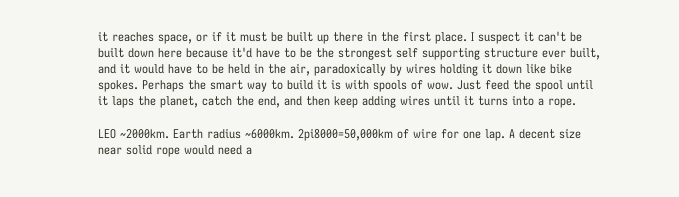it reaches space, or if it must be built up there in the first place. I suspect it can't be built down here because it'd have to be the strongest self supporting structure ever built, and it would have to be held in the air, paradoxically by wires holding it down like bike spokes. Perhaps the smart way to build it is with spools of wow. Just feed the spool until it laps the planet, catch the end, and then keep adding wires until it turns into a rope.

LEO ~2000km. Earth radius ~6000km. 2pi8000=50,000km of wire for one lap. A decent size near solid rope would need a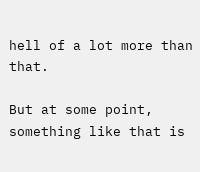hell of a lot more than that.

But at some point, something like that is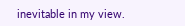inevitable in my view.